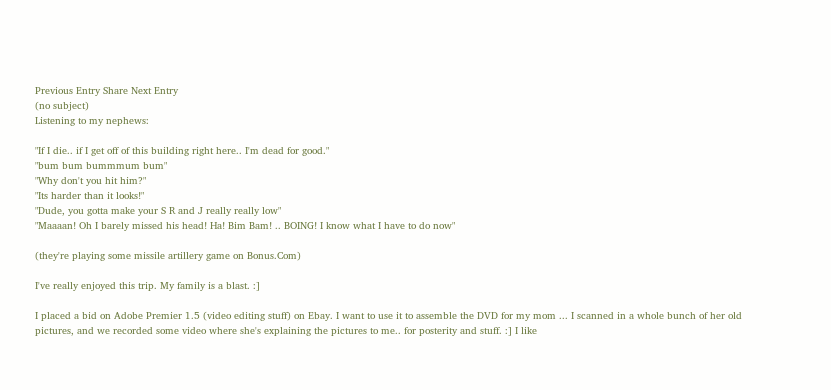Previous Entry Share Next Entry
(no subject)
Listening to my nephews:

"If I die.. if I get off of this building right here.. I'm dead for good."
"bum bum bummmum bum"
"Why don't you hit him?"
"Its harder than it looks!"
"Dude, you gotta make your S R and J really really low"
"Maaaan! Oh I barely missed his head! Ha! Bim Bam! .. BOING! I know what I have to do now"

(they're playing some missile artillery game on Bonus.Com)

I've really enjoyed this trip. My family is a blast. :]

I placed a bid on Adobe Premier 1.5 (video editing stuff) on Ebay. I want to use it to assemble the DVD for my mom ... I scanned in a whole bunch of her old pictures, and we recorded some video where she's explaining the pictures to me.. for posterity and stuff. :] I like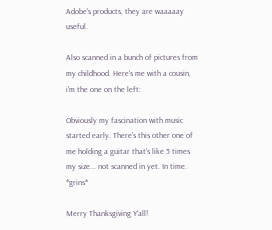Adobe's products, they are waaaaay useful.

Also scanned in a bunch of pictures from my childhood. Here's me with a cousin, i'm the one on the left:

Obviously my fascination with music started early. There's this other one of me holding a guitar that's like 5 times my size... not scanned in yet. In time. *grins*

Merry Thanksgiving Y'all!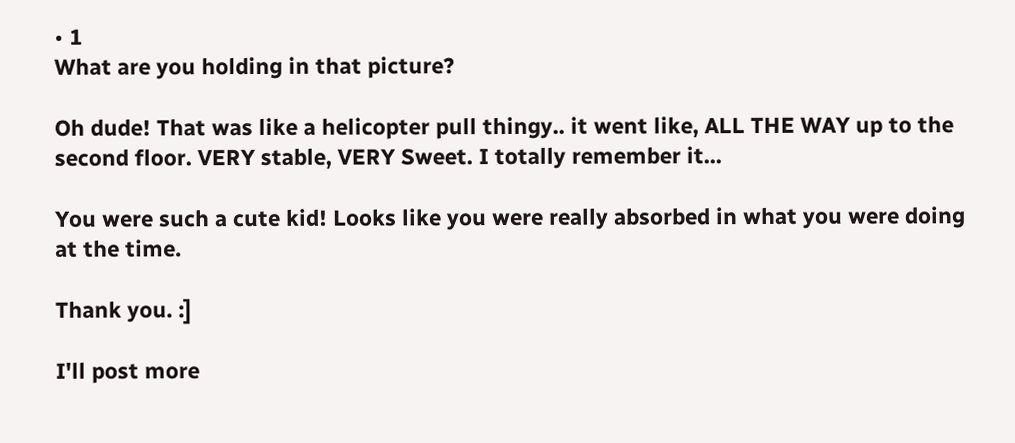• 1
What are you holding in that picture?

Oh dude! That was like a helicopter pull thingy.. it went like, ALL THE WAY up to the second floor. VERY stable, VERY Sweet. I totally remember it...

You were such a cute kid! Looks like you were really absorbed in what you were doing at the time.

Thank you. :]

I'll post more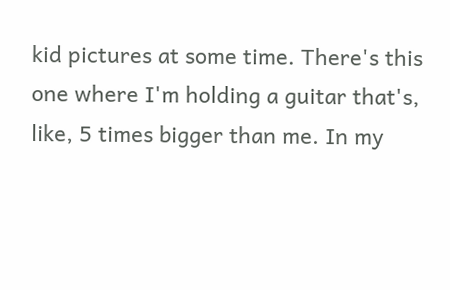kid pictures at some time. There's this one where I'm holding a guitar that's, like, 5 times bigger than me. In my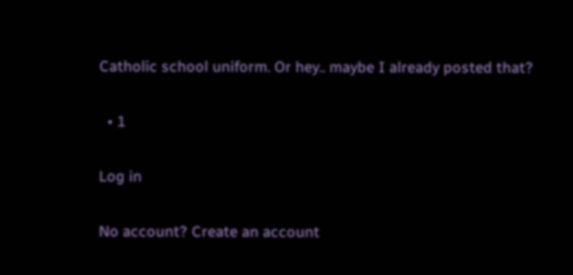Catholic school uniform. Or hey.. maybe I already posted that?

  • 1

Log in

No account? Create an account